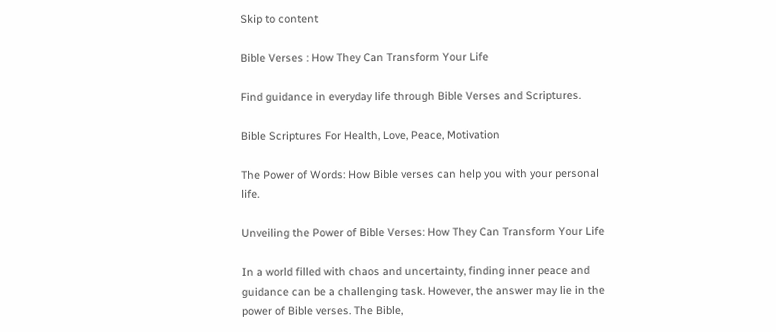Skip to content

Bible Verses : How They Can Transform Your Life

Find guidance in everyday life through Bible Verses and Scriptures.

Bible Scriptures For Health, Love, Peace, Motivation

The Power of Words: How Bible verses can help you with your personal life.

Unveiling the Power of Bible Verses: How They Can Transform Your Life

In a world filled with chaos and uncertainty, finding inner peace and guidance can be a challenging task. However, the answer may lie in the power of Bible verses. The Bible,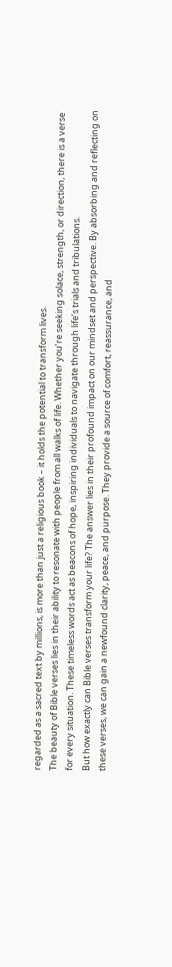regarded as a sacred text by millions, is more than just a religious book – it holds the potential to transform lives.
The beauty of Bible verses lies in their ability to resonate with people from all walks of life. Whether you’re seeking solace, strength, or direction, there is a verse for every situation. These timeless words act as beacons of hope, inspiring individuals to navigate through life’s trials and tribulations.
But how exactly can Bible verses transform your life? The answer lies in their profound impact on our mindset and perspective. By absorbing and reflecting on these verses, we can gain a newfound clarity, peace, and purpose. They provide a source of comfort, reassurance, and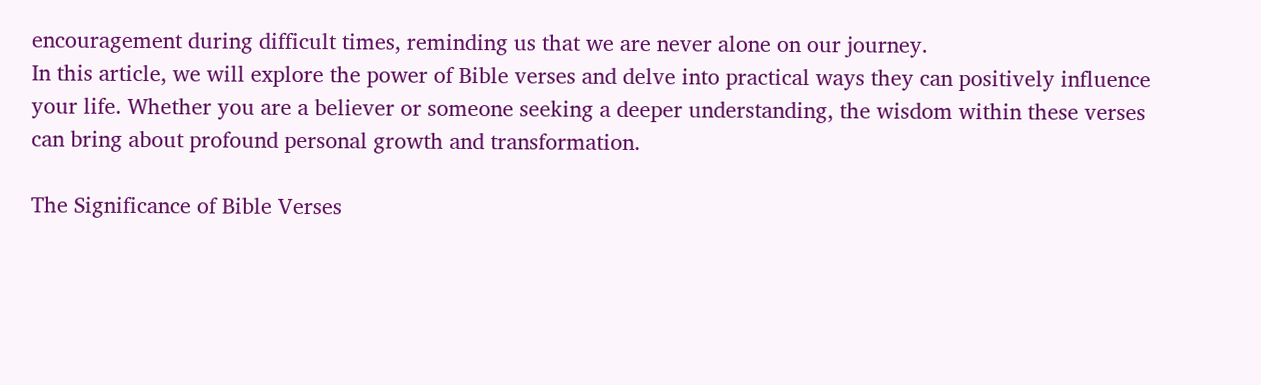encouragement during difficult times, reminding us that we are never alone on our journey.
In this article, we will explore the power of Bible verses and delve into practical ways they can positively influence your life. Whether you are a believer or someone seeking a deeper understanding, the wisdom within these verses can bring about profound personal growth and transformation.

The Significance of Bible Verses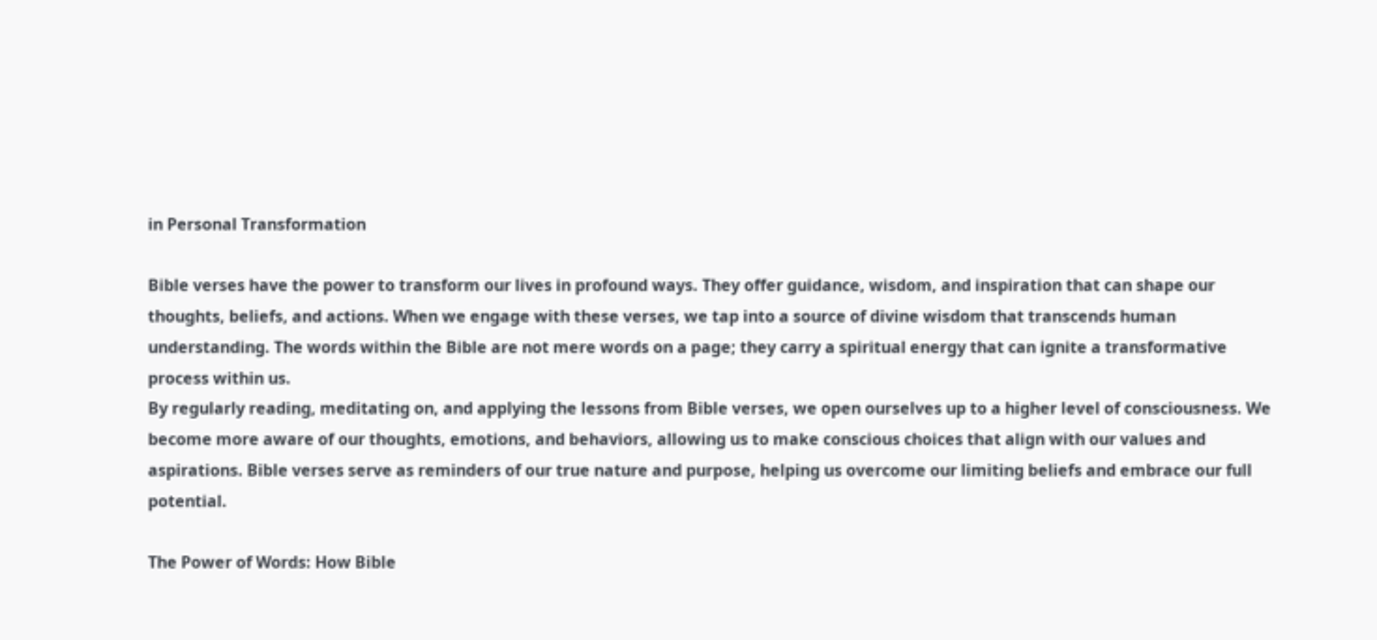in Personal Transformation

Bible verses have the power to transform our lives in profound ways. They offer guidance, wisdom, and inspiration that can shape our thoughts, beliefs, and actions. When we engage with these verses, we tap into a source of divine wisdom that transcends human understanding. The words within the Bible are not mere words on a page; they carry a spiritual energy that can ignite a transformative process within us.
By regularly reading, meditating on, and applying the lessons from Bible verses, we open ourselves up to a higher level of consciousness. We become more aware of our thoughts, emotions, and behaviors, allowing us to make conscious choices that align with our values and aspirations. Bible verses serve as reminders of our true nature and purpose, helping us overcome our limiting beliefs and embrace our full potential.

The Power of Words: How Bible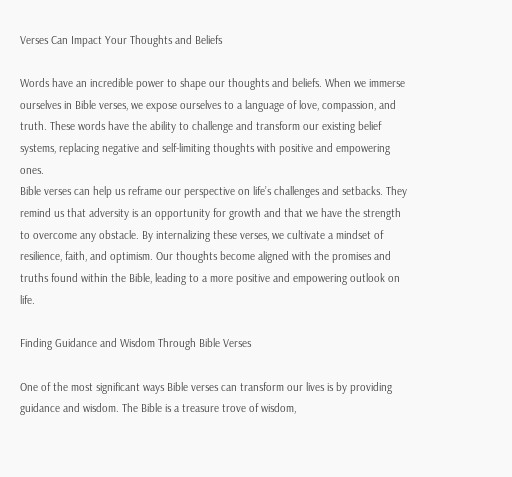Verses Can Impact Your Thoughts and Beliefs

Words have an incredible power to shape our thoughts and beliefs. When we immerse ourselves in Bible verses, we expose ourselves to a language of love, compassion, and truth. These words have the ability to challenge and transform our existing belief systems, replacing negative and self-limiting thoughts with positive and empowering ones.
Bible verses can help us reframe our perspective on life’s challenges and setbacks. They remind us that adversity is an opportunity for growth and that we have the strength to overcome any obstacle. By internalizing these verses, we cultivate a mindset of resilience, faith, and optimism. Our thoughts become aligned with the promises and truths found within the Bible, leading to a more positive and empowering outlook on life.

Finding Guidance and Wisdom Through Bible Verses

One of the most significant ways Bible verses can transform our lives is by providing guidance and wisdom. The Bible is a treasure trove of wisdom,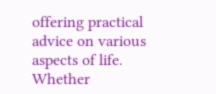offering practical advice on various aspects of life. Whether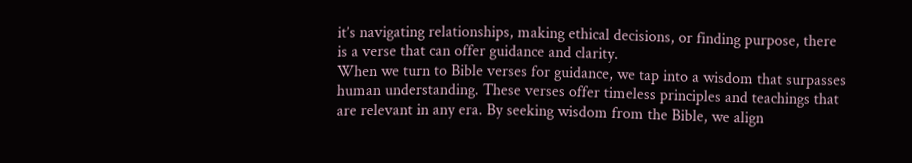it’s navigating relationships, making ethical decisions, or finding purpose, there is a verse that can offer guidance and clarity.
When we turn to Bible verses for guidance, we tap into a wisdom that surpasses human understanding. These verses offer timeless principles and teachings that are relevant in any era. By seeking wisdom from the Bible, we align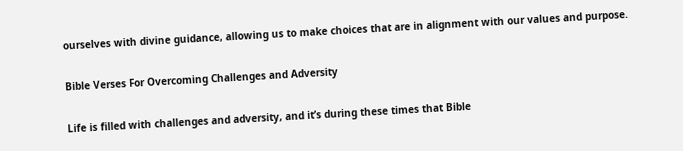ourselves with divine guidance, allowing us to make choices that are in alignment with our values and purpose.

Bible Verses For Overcoming Challenges and Adversity

Life is filled with challenges and adversity, and it’s during these times that Bible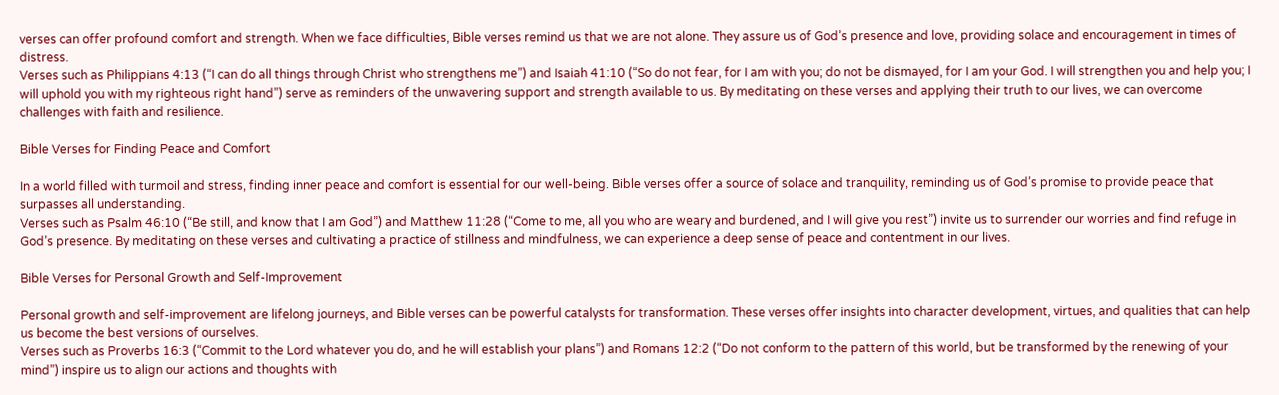verses can offer profound comfort and strength. When we face difficulties, Bible verses remind us that we are not alone. They assure us of God’s presence and love, providing solace and encouragement in times of distress.
Verses such as Philippians 4:13 (“I can do all things through Christ who strengthens me”) and Isaiah 41:10 (“So do not fear, for I am with you; do not be dismayed, for I am your God. I will strengthen you and help you; I will uphold you with my righteous right hand”) serve as reminders of the unwavering support and strength available to us. By meditating on these verses and applying their truth to our lives, we can overcome challenges with faith and resilience.

Bible Verses for Finding Peace and Comfort

In a world filled with turmoil and stress, finding inner peace and comfort is essential for our well-being. Bible verses offer a source of solace and tranquility, reminding us of God’s promise to provide peace that surpasses all understanding.
Verses such as Psalm 46:10 (“Be still, and know that I am God”) and Matthew 11:28 (“Come to me, all you who are weary and burdened, and I will give you rest”) invite us to surrender our worries and find refuge in God’s presence. By meditating on these verses and cultivating a practice of stillness and mindfulness, we can experience a deep sense of peace and contentment in our lives.

Bible Verses for Personal Growth and Self-Improvement

Personal growth and self-improvement are lifelong journeys, and Bible verses can be powerful catalysts for transformation. These verses offer insights into character development, virtues, and qualities that can help us become the best versions of ourselves.
Verses such as Proverbs 16:3 (“Commit to the Lord whatever you do, and he will establish your plans”) and Romans 12:2 (“Do not conform to the pattern of this world, but be transformed by the renewing of your mind”) inspire us to align our actions and thoughts with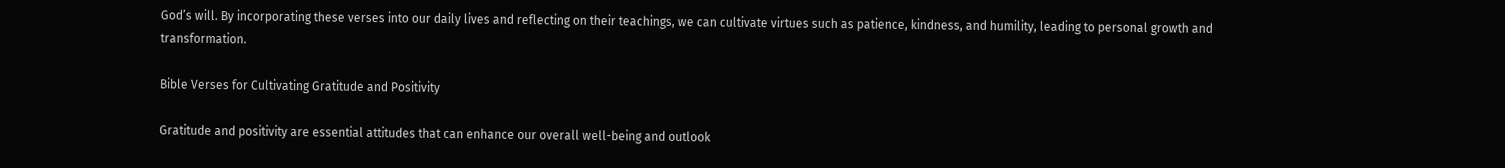God’s will. By incorporating these verses into our daily lives and reflecting on their teachings, we can cultivate virtues such as patience, kindness, and humility, leading to personal growth and transformation.

Bible Verses for Cultivating Gratitude and Positivity

Gratitude and positivity are essential attitudes that can enhance our overall well-being and outlook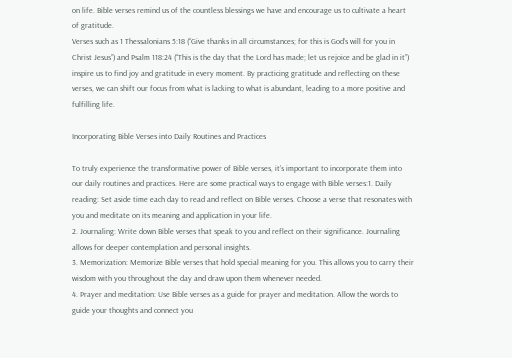on life. Bible verses remind us of the countless blessings we have and encourage us to cultivate a heart of gratitude.
Verses such as 1 Thessalonians 5:18 (“Give thanks in all circumstances; for this is God’s will for you in Christ Jesus”) and Psalm 118:24 (“This is the day that the Lord has made; let us rejoice and be glad in it”) inspire us to find joy and gratitude in every moment. By practicing gratitude and reflecting on these verses, we can shift our focus from what is lacking to what is abundant, leading to a more positive and fulfilling life.

Incorporating Bible Verses into Daily Routines and Practices

To truly experience the transformative power of Bible verses, it’s important to incorporate them into our daily routines and practices. Here are some practical ways to engage with Bible verses:1. Daily reading: Set aside time each day to read and reflect on Bible verses. Choose a verse that resonates with you and meditate on its meaning and application in your life.
2. Journaling: Write down Bible verses that speak to you and reflect on their significance. Journaling allows for deeper contemplation and personal insights.
3. Memorization: Memorize Bible verses that hold special meaning for you. This allows you to carry their wisdom with you throughout the day and draw upon them whenever needed.
4. Prayer and meditation: Use Bible verses as a guide for prayer and meditation. Allow the words to guide your thoughts and connect you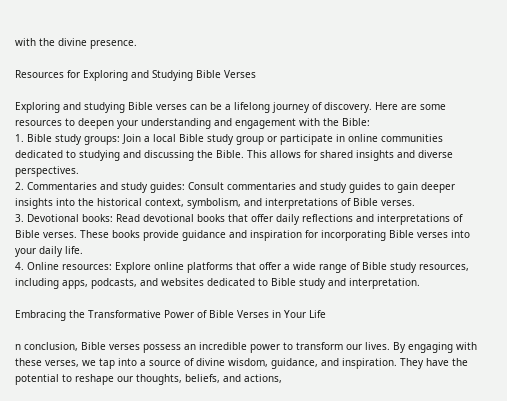with the divine presence.

Resources for Exploring and Studying Bible Verses

Exploring and studying Bible verses can be a lifelong journey of discovery. Here are some resources to deepen your understanding and engagement with the Bible:
1. Bible study groups: Join a local Bible study group or participate in online communities dedicated to studying and discussing the Bible. This allows for shared insights and diverse perspectives.
2. Commentaries and study guides: Consult commentaries and study guides to gain deeper insights into the historical context, symbolism, and interpretations of Bible verses.
3. Devotional books: Read devotional books that offer daily reflections and interpretations of Bible verses. These books provide guidance and inspiration for incorporating Bible verses into your daily life.
4. Online resources: Explore online platforms that offer a wide range of Bible study resources, including apps, podcasts, and websites dedicated to Bible study and interpretation.

Embracing the Transformative Power of Bible Verses in Your Life

n conclusion, Bible verses possess an incredible power to transform our lives. By engaging with these verses, we tap into a source of divine wisdom, guidance, and inspiration. They have the potential to reshape our thoughts, beliefs, and actions,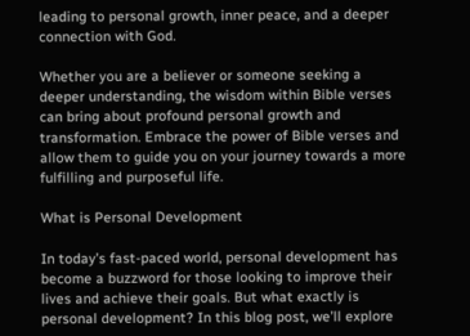leading to personal growth, inner peace, and a deeper connection with God.

Whether you are a believer or someone seeking a deeper understanding, the wisdom within Bible verses can bring about profound personal growth and transformation. Embrace the power of Bible verses and allow them to guide you on your journey towards a more fulfilling and purposeful life.

What is Personal Development

In today’s fast-paced world, personal development has become a buzzword for those looking to improve their lives and achieve their goals. But what exactly is personal development? In this blog post, we’ll explore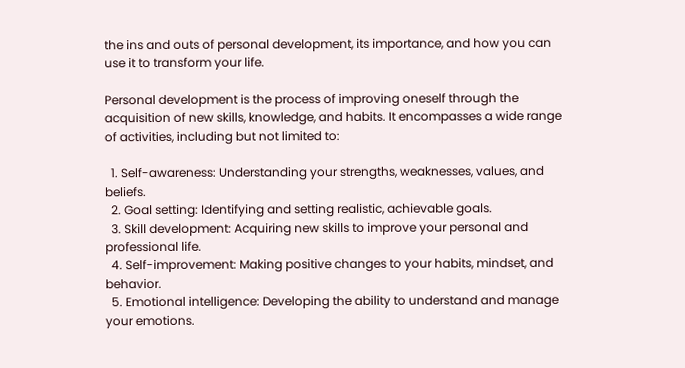the ins and outs of personal development, its importance, and how you can use it to transform your life.

Personal development is the process of improving oneself through the acquisition of new skills, knowledge, and habits. It encompasses a wide range of activities, including but not limited to:

  1. Self-awareness: Understanding your strengths, weaknesses, values, and beliefs.
  2. Goal setting: Identifying and setting realistic, achievable goals.
  3. Skill development: Acquiring new skills to improve your personal and professional life.
  4. Self-improvement: Making positive changes to your habits, mindset, and behavior.
  5. Emotional intelligence: Developing the ability to understand and manage your emotions.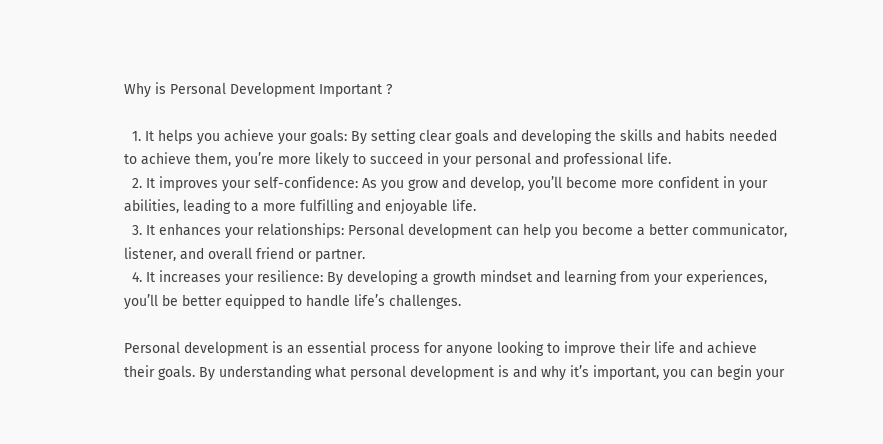Why is Personal Development Important ?

  1. It helps you achieve your goals: By setting clear goals and developing the skills and habits needed to achieve them, you’re more likely to succeed in your personal and professional life.
  2. It improves your self-confidence: As you grow and develop, you’ll become more confident in your abilities, leading to a more fulfilling and enjoyable life.
  3. It enhances your relationships: Personal development can help you become a better communicator, listener, and overall friend or partner.
  4. It increases your resilience: By developing a growth mindset and learning from your experiences, you’ll be better equipped to handle life’s challenges.

Personal development is an essential process for anyone looking to improve their life and achieve their goals. By understanding what personal development is and why it’s important, you can begin your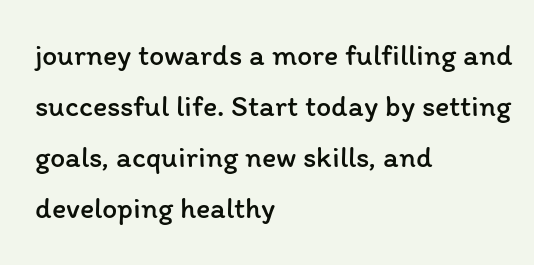journey towards a more fulfilling and successful life. Start today by setting goals, acquiring new skills, and developing healthy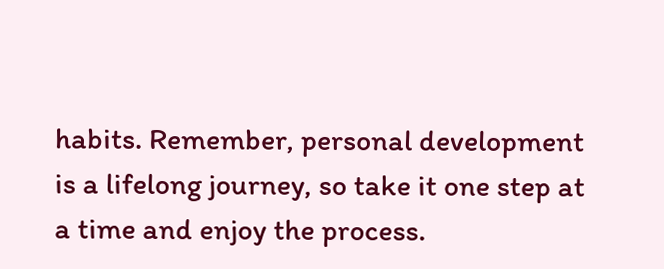habits. Remember, personal development is a lifelong journey, so take it one step at a time and enjoy the process.